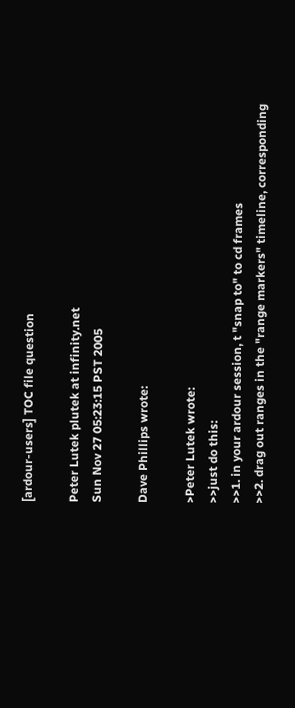[ardour-users] TOC file question

Peter Lutek plutek at infinity.net
Sun Nov 27 05:23:15 PST 2005

Dave Phillips wrote:

>Peter Lutek wrote:
>>just do this:
>>1. in your ardour session, t "snap to" to cd frames
>>2. drag out ranges in the "range markers" timeline, corresponding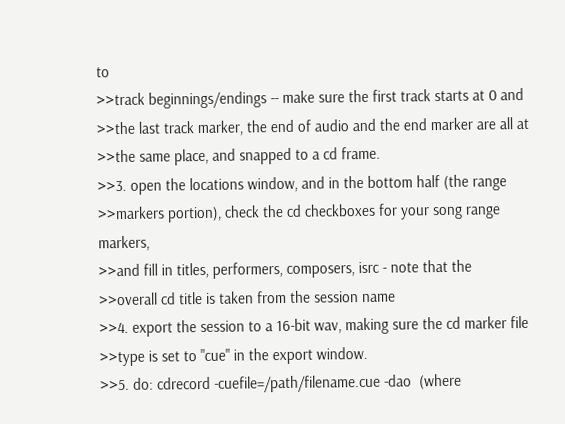to
>>track beginnings/endings -- make sure the first track starts at 0 and
>>the last track marker, the end of audio and the end marker are all at
>>the same place, and snapped to a cd frame.
>>3. open the locations window, and in the bottom half (the range
>>markers portion), check the cd checkboxes for your song range markers,
>>and fill in titles, performers, composers, isrc - note that the
>>overall cd title is taken from the session name
>>4. export the session to a 16-bit wav, making sure the cd marker file
>>type is set to "cue" in the export window.
>>5. do: cdrecord -cuefile=/path/filename.cue -dao  (where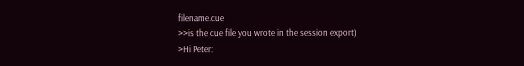filename.cue
>>is the cue file you wrote in the session export)
>Hi Peter: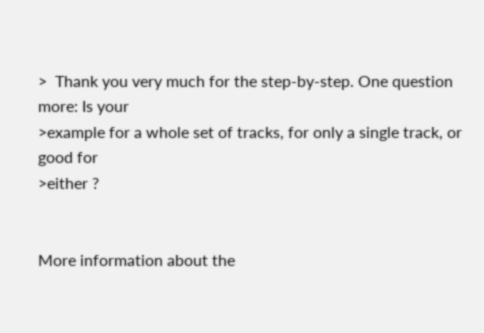>  Thank you very much for the step-by-step. One question more: Is your
>example for a whole set of tracks, for only a single track, or good for
>either ?


More information about the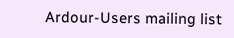Ardour-Users mailing list